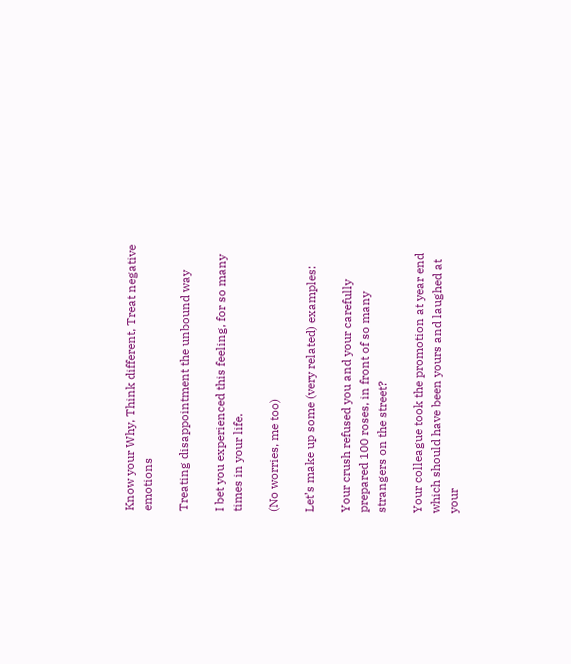Know your Why, Think different, Treat negative emotions

Treating disappointment the unbound way

I bet you experienced this feeling, for so many times in your life.

(No worries, me too)

Let’s make up some (very related) examples:

Your crush refused you and your carefully prepared 100 roses, in front of so many strangers on the street?

Your colleague took the promotion at year end which should have been yours and laughed at your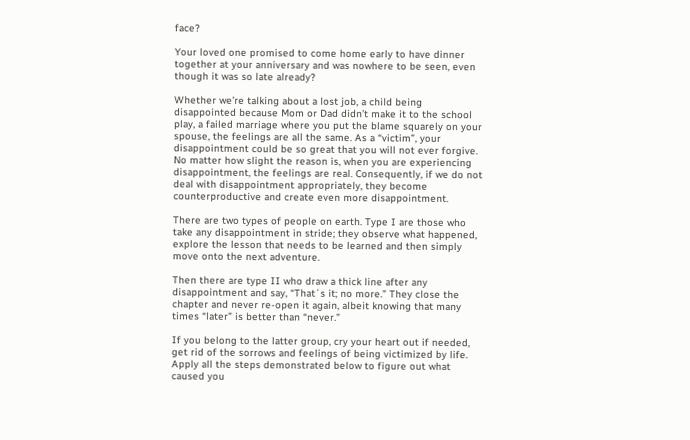face?

Your loved one promised to come home early to have dinner together at your anniversary and was nowhere to be seen, even though it was so late already?

Whether we’re talking about a lost job, a child being disappointed because Mom or Dad didn’t make it to the school play, a failed marriage where you put the blame squarely on your spouse, the feelings are all the same. As a “victim”, your disappointment could be so great that you will not ever forgive. No matter how slight the reason is, when you are experiencing disappointment, the feelings are real. Consequently, if we do not deal with disappointment appropriately, they become counterproductive and create even more disappointment.

There are two types of people on earth. Type I are those who take any disappointment in stride; they observe what happened, explore the lesson that needs to be learned and then simply move onto the next adventure.

Then there are type II who draw a thick line after any disappointment and say, “That´s it; no more.” They close the chapter and never re-open it again, albeit knowing that many times “later” is better than “never.”

If you belong to the latter group, cry your heart out if needed, get rid of the sorrows and feelings of being victimized by life. Apply all the steps demonstrated below to figure out what caused you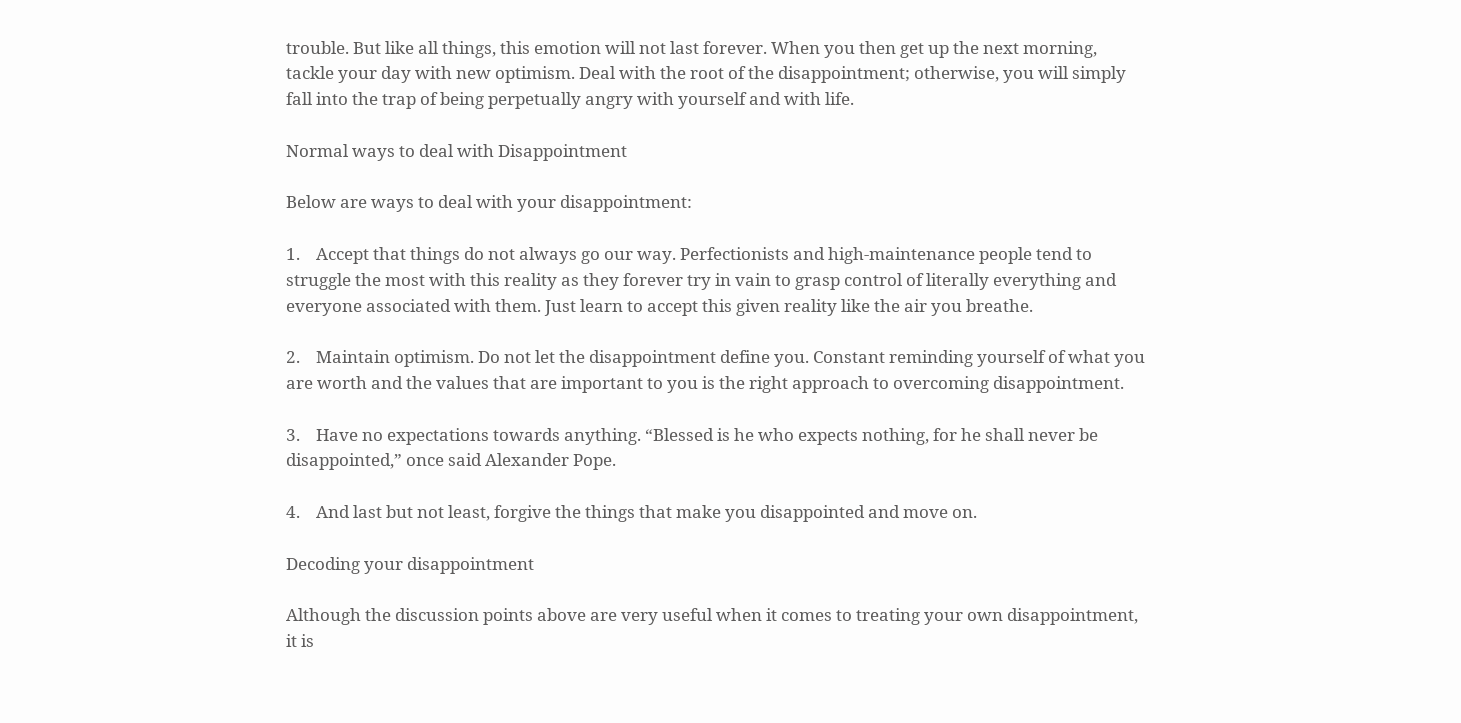trouble. But like all things, this emotion will not last forever. When you then get up the next morning, tackle your day with new optimism. Deal with the root of the disappointment; otherwise, you will simply fall into the trap of being perpetually angry with yourself and with life.

Normal ways to deal with Disappointment

Below are ways to deal with your disappointment:

1.    Accept that things do not always go our way. Perfectionists and high-maintenance people tend to struggle the most with this reality as they forever try in vain to grasp control of literally everything and everyone associated with them. Just learn to accept this given reality like the air you breathe.

2.    Maintain optimism. Do not let the disappointment define you. Constant reminding yourself of what you are worth and the values that are important to you is the right approach to overcoming disappointment.

3.    Have no expectations towards anything. “Blessed is he who expects nothing, for he shall never be disappointed,” once said Alexander Pope.

4.    And last but not least, forgive the things that make you disappointed and move on.

Decoding your disappointment

Although the discussion points above are very useful when it comes to treating your own disappointment, it is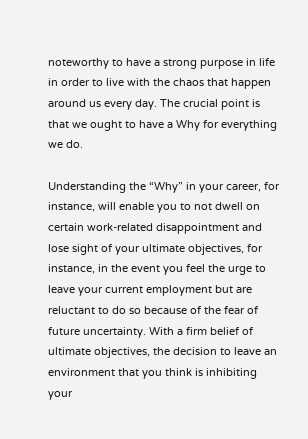noteworthy to have a strong purpose in life in order to live with the chaos that happen around us every day. The crucial point is that we ought to have a Why for everything we do.

Understanding the “Why” in your career, for instance, will enable you to not dwell on certain work-related disappointment and lose sight of your ultimate objectives, for instance, in the event you feel the urge to leave your current employment but are reluctant to do so because of the fear of future uncertainty. With a firm belief of ultimate objectives, the decision to leave an environment that you think is inhibiting your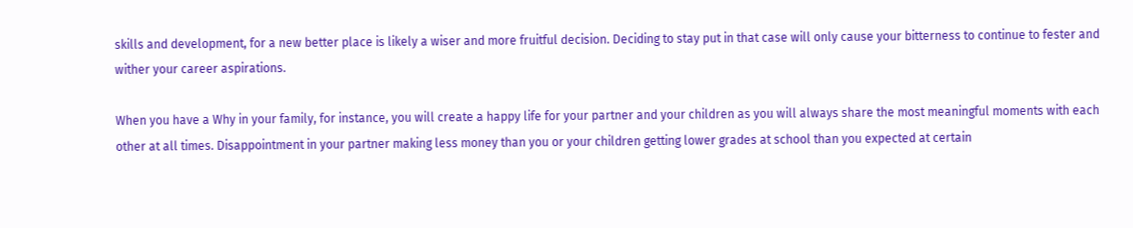skills and development, for a new better place is likely a wiser and more fruitful decision. Deciding to stay put in that case will only cause your bitterness to continue to fester and wither your career aspirations.

When you have a Why in your family, for instance, you will create a happy life for your partner and your children as you will always share the most meaningful moments with each other at all times. Disappointment in your partner making less money than you or your children getting lower grades at school than you expected at certain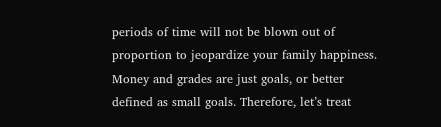periods of time will not be blown out of proportion to jeopardize your family happiness. Money and grades are just goals, or better defined as small goals. Therefore, let’s treat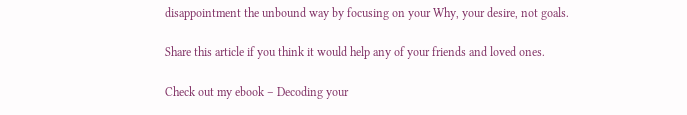disappointment the unbound way by focusing on your Why, your desire, not goals.

Share this article if you think it would help any of your friends and loved ones.

Check out my ebook – Decoding your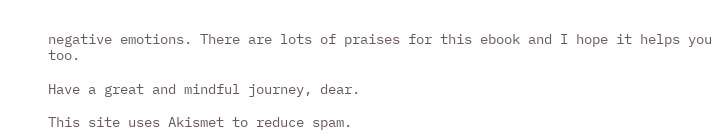negative emotions. There are lots of praises for this ebook and I hope it helps you too.

Have a great and mindful journey, dear.

This site uses Akismet to reduce spam.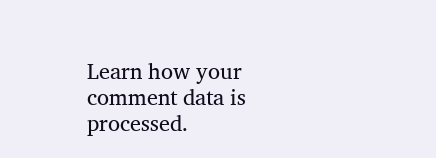Learn how your comment data is processed.